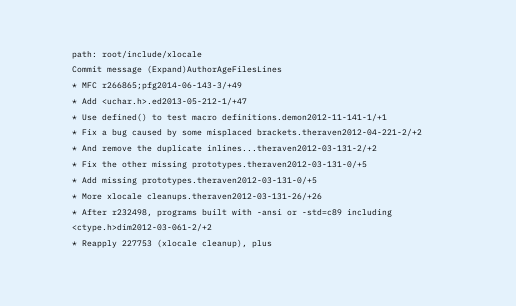path: root/include/xlocale
Commit message (Expand)AuthorAgeFilesLines
* MFC r266865;pfg2014-06-143-3/+49
* Add <uchar.h>.ed2013-05-212-1/+47
* Use defined() to test macro definitions.demon2012-11-141-1/+1
* Fix a bug caused by some misplaced brackets.theraven2012-04-221-2/+2
* And remove the duplicate inlines...theraven2012-03-131-2/+2
* Fix the other missing prototypes.theraven2012-03-131-0/+5
* Add missing prototypes.theraven2012-03-131-0/+5
* More xlocale cleanups.theraven2012-03-131-26/+26
* After r232498, programs built with -ansi or -std=c89 including <ctype.h>dim2012-03-061-2/+2
* Reapply 227753 (xlocale cleanup), plus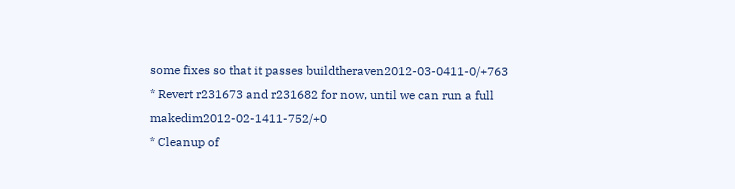some fixes so that it passes buildtheraven2012-03-0411-0/+763
* Revert r231673 and r231682 for now, until we can run a full makedim2012-02-1411-752/+0
* Cleanup of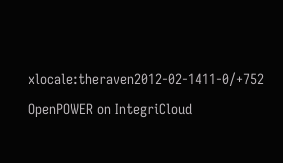xlocale:theraven2012-02-1411-0/+752
OpenPOWER on IntegriCloud